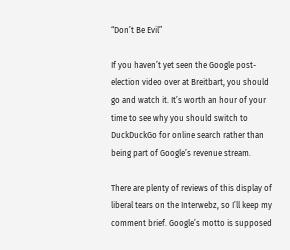“Don’t Be Evil”

If you haven’t yet seen the Google post-election video over at Breitbart, you should go and watch it. It’s worth an hour of your time to see why you should switch to DuckDuckGo for online search rather than being part of Google’s revenue stream.

There are plenty of reviews of this display of liberal tears on the Interwebz, so I’ll keep my comment brief. Google’s motto is supposed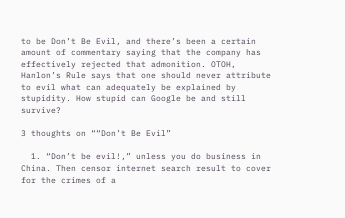to be Don’t Be Evil, and there’s been a certain amount of commentary saying that the company has effectively rejected that admonition. OTOH, Hanlon’s Rule says that one should never attribute to evil what can adequately be explained by stupidity. How stupid can Google be and still survive?

3 thoughts on ““Don’t Be Evil”

  1. “Don’t be evil!,” unless you do business in China. Then censor internet search result to cover for the crimes of a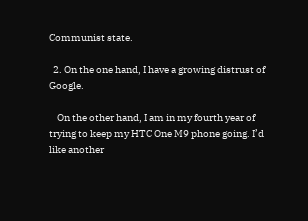Communist state.

  2. On the one hand, I have a growing distrust of Google.

    On the other hand, I am in my fourth year of trying to keep my HTC One M9 phone going. I’d like another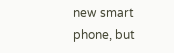new smart phone, but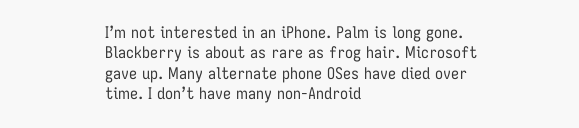I’m not interested in an iPhone. Palm is long gone. Blackberry is about as rare as frog hair. Microsoft gave up. Many alternate phone OSes have died over time. I don’t have many non-Android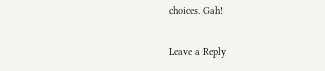choices. Gah!

Leave a Reply